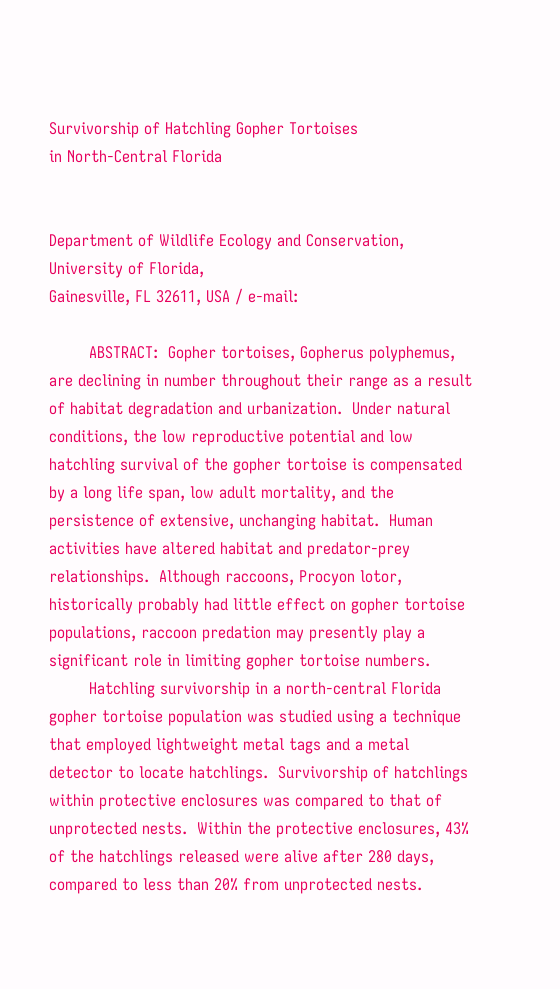Survivorship of Hatchling Gopher Tortoises
in North-Central Florida


Department of Wildlife Ecology and Conservation, University of Florida,
Gainesville, FL 32611, USA / e-mail:

        ABSTRACT:  Gopher tortoises, Gopherus polyphemus, are declining in number throughout their range as a result of habitat degradation and urbanization.  Under natural conditions, the low reproductive potential and low hatchling survival of the gopher tortoise is compensated by a long life span, low adult mortality, and the persistence of extensive, unchanging habitat.  Human activities have altered habitat and predator-prey relationships.  Although raccoons, Procyon lotor, historically probably had little effect on gopher tortoise populations, raccoon predation may presently play a significant role in limiting gopher tortoise numbers.
        Hatchling survivorship in a north-central Florida gopher tortoise population was studied using a technique that employed lightweight metal tags and a metal detector to locate hatchlings.  Survivorship of hatchlings within protective enclosures was compared to that of unprotected nests.  Within the protective enclosures, 43% of the hatchlings released were alive after 280 days, compared to less than 20% from unprotected nests.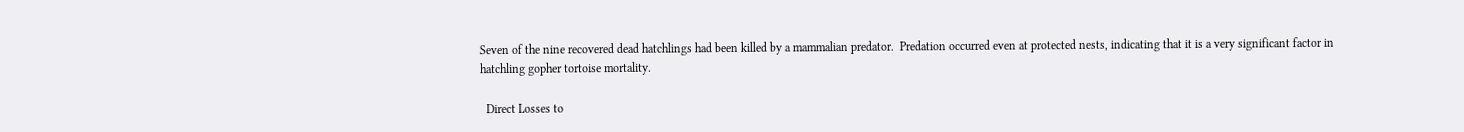Seven of the nine recovered dead hatchlings had been killed by a mammalian predator.  Predation occurred even at protected nests, indicating that it is a very significant factor in hatchling gopher tortoise mortality.

  Direct Losses to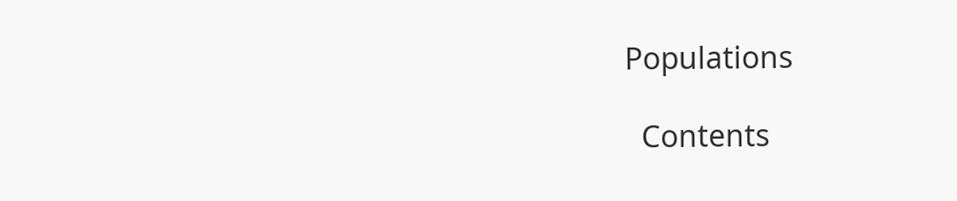Populations

  Contents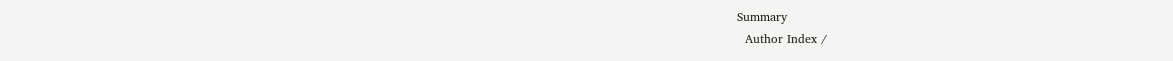Summary
  Author Index /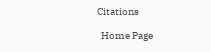Citations

  Home Page